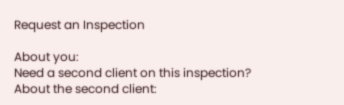Request an Inspection

About you:
Need a second client on this inspection?
About the second client: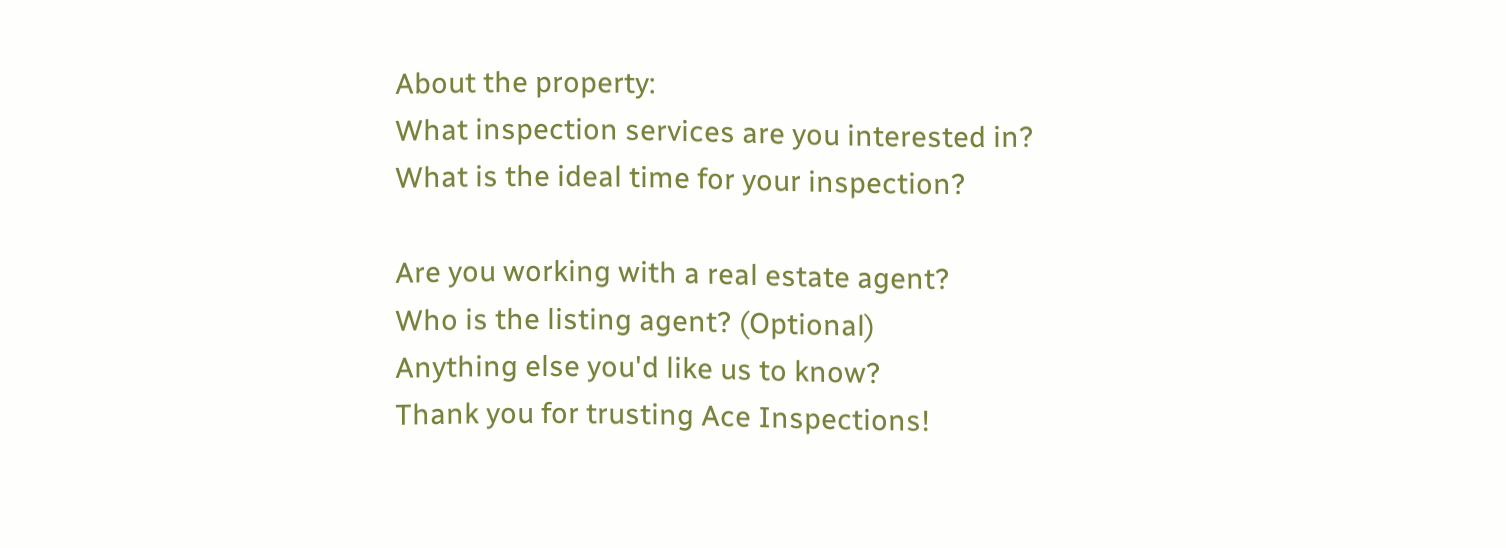About the property:
What inspection services are you interested in?
What is the ideal time for your inspection?

Are you working with a real estate agent?
Who is the listing agent? (Optional)
Anything else you'd like us to know?
Thank you for trusting Ace Inspections!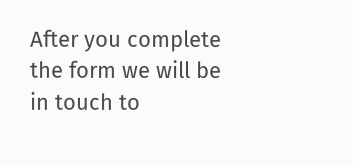After you complete the form we will be in touch to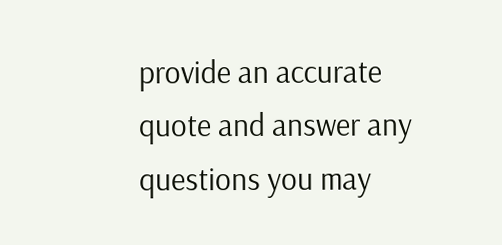provide an accurate quote and answer any questions you may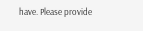have. Please provide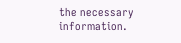the necessary information.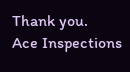Thank you.
Ace Inspections